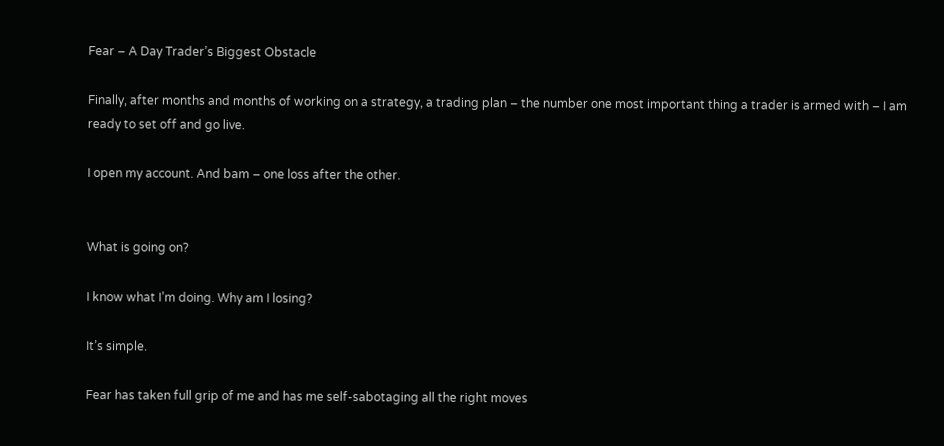Fear – A Day Trader’s Biggest Obstacle

Finally, after months and months of working on a strategy, a trading plan – the number one most important thing a trader is armed with – I am ready to set off and go live.

I open my account. And bam – one loss after the other.


What is going on?

I know what I’m doing. Why am I losing?

It’s simple.

Fear has taken full grip of me and has me self-sabotaging all the right moves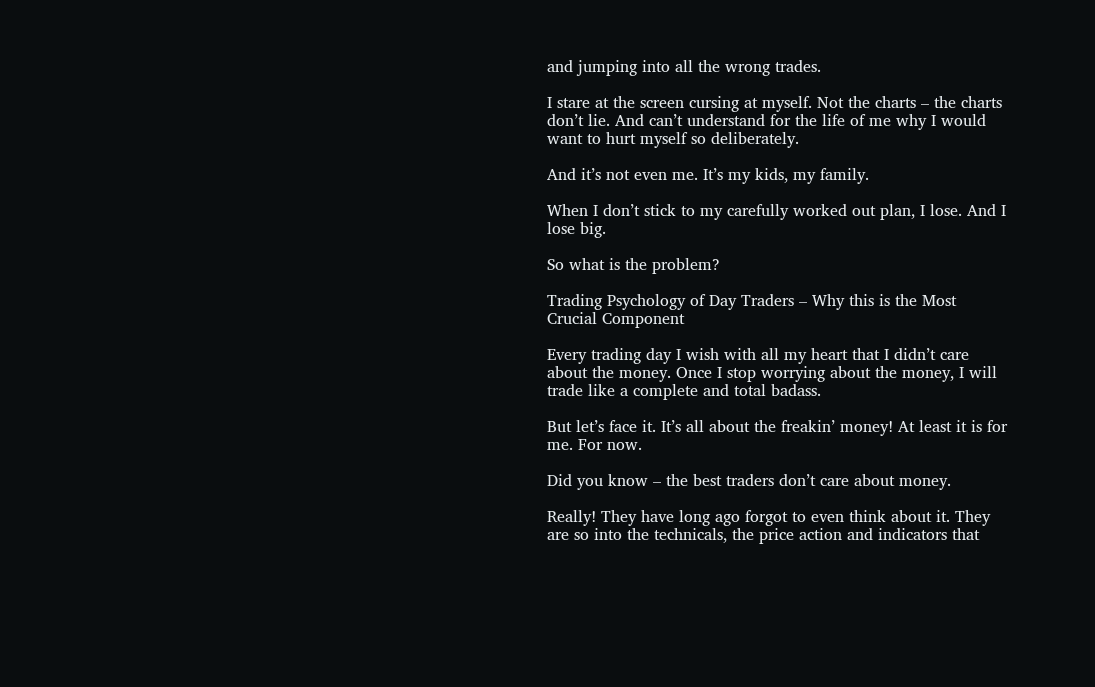and jumping into all the wrong trades.

I stare at the screen cursing at myself. Not the charts – the charts don’t lie. And can’t understand for the life of me why I would want to hurt myself so deliberately.

And it’s not even me. It’s my kids, my family.

When I don’t stick to my carefully worked out plan, I lose. And I lose big.

So what is the problem?

Trading Psychology of Day Traders – Why this is the Most Crucial Component

Every trading day I wish with all my heart that I didn’t care about the money. Once I stop worrying about the money, I will trade like a complete and total badass.

But let’s face it. It’s all about the freakin’ money! At least it is for me. For now.

Did you know – the best traders don’t care about money.

Really! They have long ago forgot to even think about it. They are so into the technicals, the price action and indicators that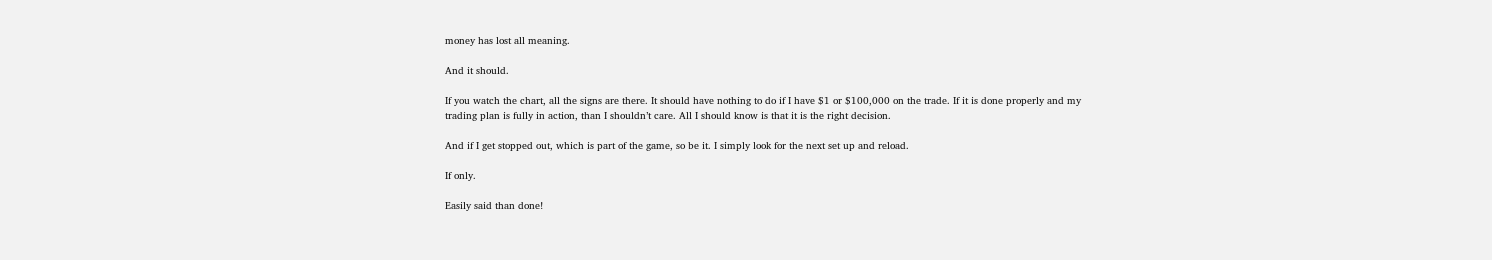money has lost all meaning.

And it should.

If you watch the chart, all the signs are there. It should have nothing to do if I have $1 or $100,000 on the trade. If it is done properly and my trading plan is fully in action, than I shouldn’t care. All I should know is that it is the right decision.

And if I get stopped out, which is part of the game, so be it. I simply look for the next set up and reload.

If only.

Easily said than done!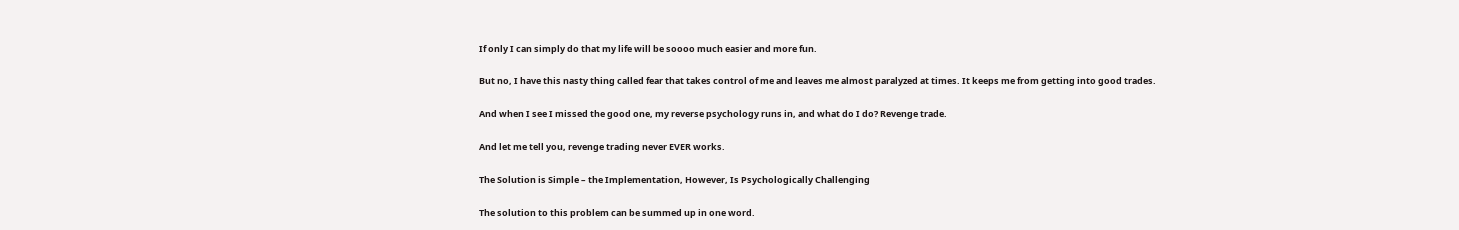If only I can simply do that my life will be soooo much easier and more fun.

But no, I have this nasty thing called fear that takes control of me and leaves me almost paralyzed at times. It keeps me from getting into good trades.

And when I see I missed the good one, my reverse psychology runs in, and what do I do? Revenge trade.

And let me tell you, revenge trading never EVER works.

The Solution is Simple – the Implementation, However, Is Psychologically Challenging

The solution to this problem can be summed up in one word.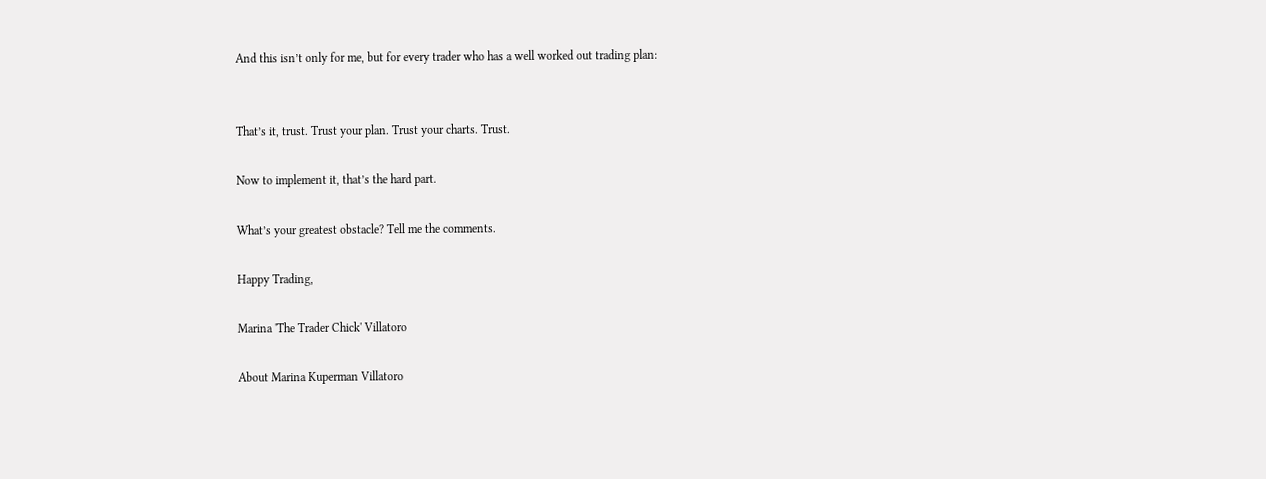And this isn’t only for me, but for every trader who has a well worked out trading plan:


That’s it, trust. Trust your plan. Trust your charts. Trust.

Now to implement it, that’s the hard part.

What’s your greatest obstacle? Tell me the comments.

Happy Trading,

Marina 'The Trader Chick' Villatoro

About Marina Kuperman Villatoro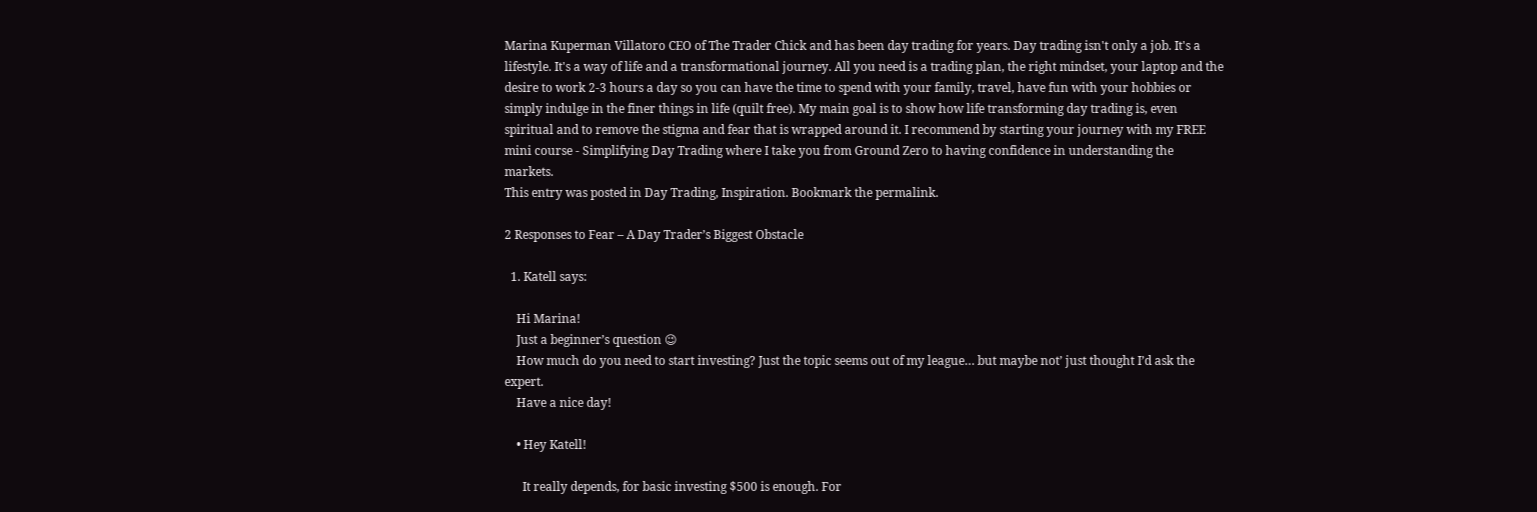Marina Kuperman Villatoro CEO of The Trader Chick and has been day trading for years. Day trading isn't only a job. It's a lifestyle. It's a way of life and a transformational journey. All you need is a trading plan, the right mindset, your laptop and the desire to work 2-3 hours a day so you can have the time to spend with your family, travel, have fun with your hobbies or simply indulge in the finer things in life (quilt free). My main goal is to show how life transforming day trading is, even spiritual and to remove the stigma and fear that is wrapped around it. I recommend by starting your journey with my FREE mini course - Simplifying Day Trading where I take you from Ground Zero to having confidence in understanding the markets.
This entry was posted in Day Trading, Inspiration. Bookmark the permalink.

2 Responses to Fear – A Day Trader’s Biggest Obstacle

  1. Katell says:

    Hi Marina!
    Just a beginner’s question 😉
    How much do you need to start investing? Just the topic seems out of my league… but maybe not’ just thought I’d ask the expert.
    Have a nice day!

    • Hey Katell!

      It really depends, for basic investing $500 is enough. For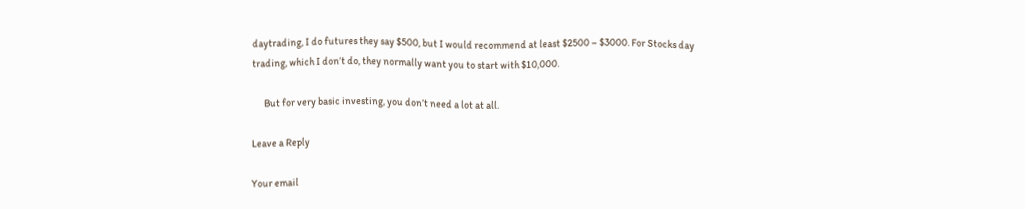daytrading, I do futures they say $500, but I would recommend at least $2500 – $3000. For Stocks day trading, which I don’t do, they normally want you to start with $10,000.

      But for very basic investing, you don’t need a lot at all.

Leave a Reply

Your email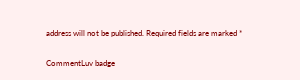address will not be published. Required fields are marked *

CommentLuv badge